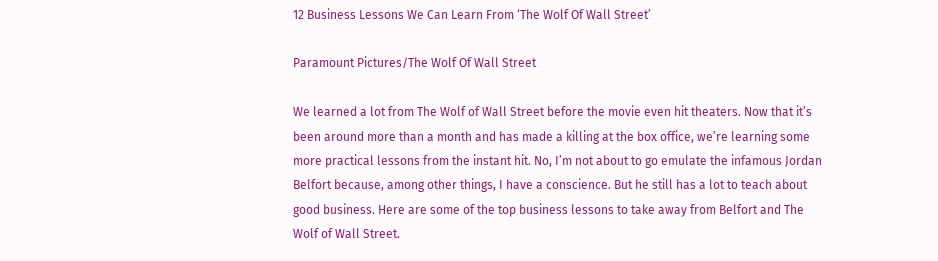12 Business Lessons We Can Learn From ‘The Wolf Of Wall Street’

Paramount Pictures/The Wolf Of Wall Street

We learned a lot from The Wolf of Wall Street before the movie even hit theaters. Now that it’s been around more than a month and has made a killing at the box office, we’re learning some more practical lessons from the instant hit. No, I’m not about to go emulate the infamous Jordan Belfort because, among other things, I have a conscience. But he still has a lot to teach about good business. Here are some of the top business lessons to take away from Belfort and The Wolf of Wall Street.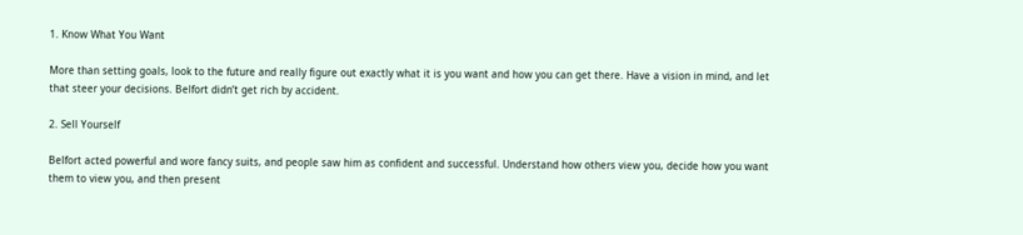1. Know What You Want

More than setting goals, look to the future and really figure out exactly what it is you want and how you can get there. Have a vision in mind, and let that steer your decisions. Belfort didn’t get rich by accident.

2. Sell Yourself

Belfort acted powerful and wore fancy suits, and people saw him as confident and successful. Understand how others view you, decide how you want them to view you, and then present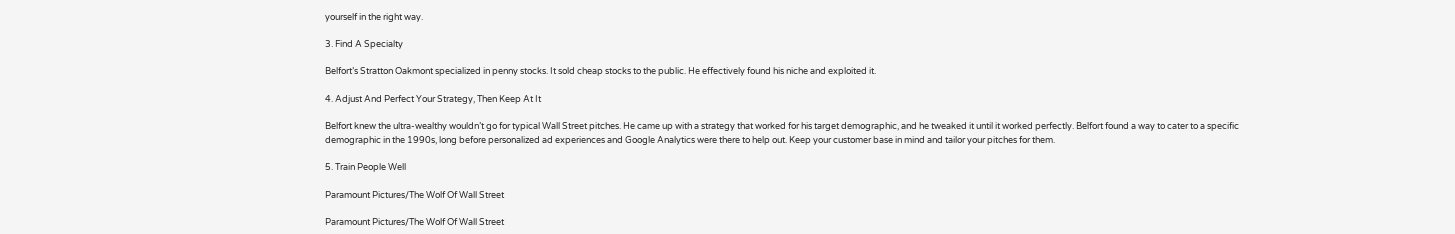yourself in the right way.

3. Find A Specialty

Belfort’s Stratton Oakmont specialized in penny stocks. It sold cheap stocks to the public. He effectively found his niche and exploited it.

4. Adjust And Perfect Your Strategy, Then Keep At It

Belfort knew the ultra-wealthy wouldn’t go for typical Wall Street pitches. He came up with a strategy that worked for his target demographic, and he tweaked it until it worked perfectly. Belfort found a way to cater to a specific demographic in the 1990s, long before personalized ad experiences and Google Analytics were there to help out. Keep your customer base in mind and tailor your pitches for them.

5. Train People Well

Paramount Pictures/The Wolf Of Wall Street

Paramount Pictures/The Wolf Of Wall Street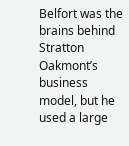Belfort was the brains behind Stratton Oakmont’s business model, but he used a large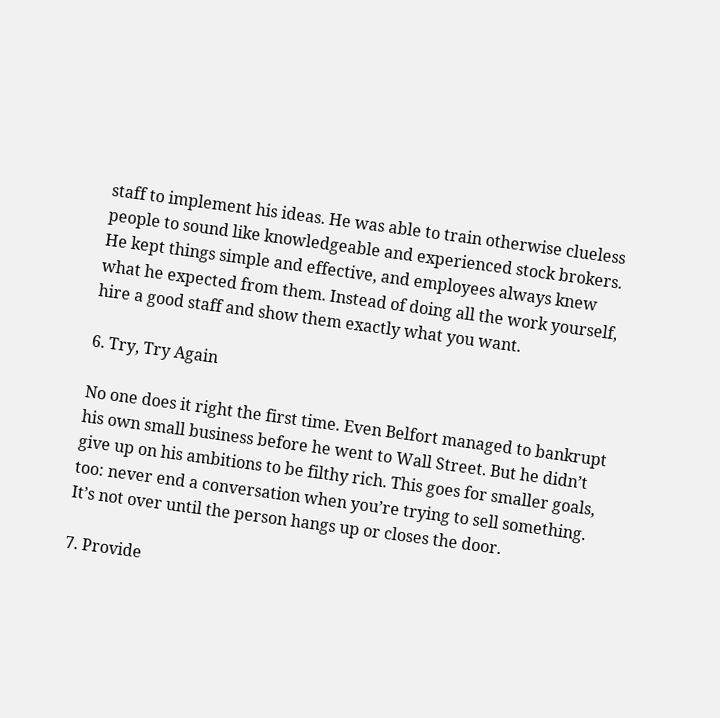staff to implement his ideas. He was able to train otherwise clueless people to sound like knowledgeable and experienced stock brokers. He kept things simple and effective, and employees always knew what he expected from them. Instead of doing all the work yourself, hire a good staff and show them exactly what you want.

6. Try, Try Again

No one does it right the first time. Even Belfort managed to bankrupt his own small business before he went to Wall Street. But he didn’t give up on his ambitions to be filthy rich. This goes for smaller goals, too: never end a conversation when you’re trying to sell something. It’s not over until the person hangs up or closes the door.

7. Provide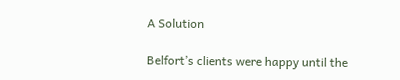A Solution

Belfort’s clients were happy until the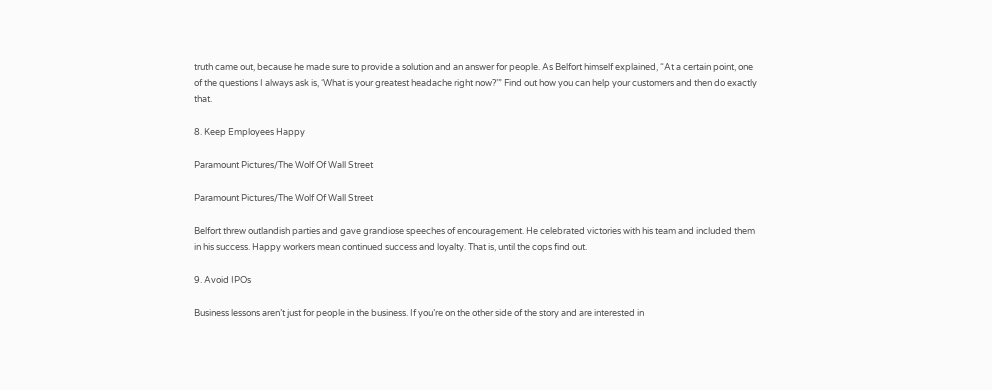truth came out, because he made sure to provide a solution and an answer for people. As Belfort himself explained, “At a certain point, one of the questions I always ask is, ‘What is your greatest headache right now?’” Find out how you can help your customers and then do exactly that.

8. Keep Employees Happy

Paramount Pictures/The Wolf Of Wall Street

Paramount Pictures/The Wolf Of Wall Street

Belfort threw outlandish parties and gave grandiose speeches of encouragement. He celebrated victories with his team and included them in his success. Happy workers mean continued success and loyalty. That is, until the cops find out.

9. Avoid IPOs

Business lessons aren’t just for people in the business. If you’re on the other side of the story and are interested in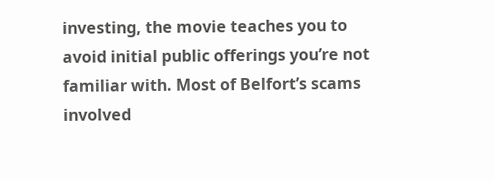investing, the movie teaches you to avoid initial public offerings you’re not familiar with. Most of Belfort’s scams involved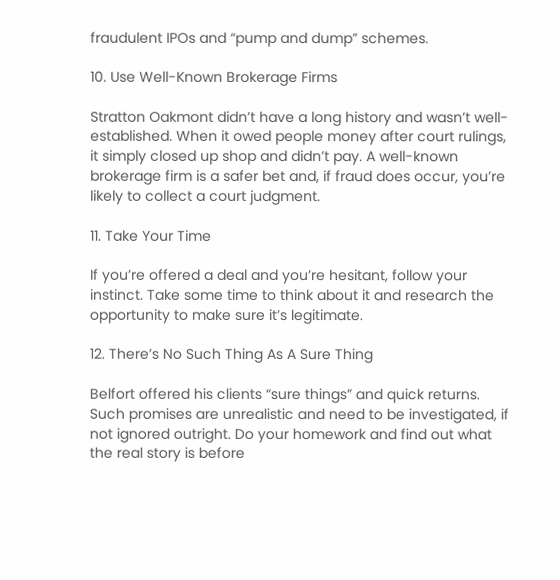fraudulent IPOs and “pump and dump” schemes.

10. Use Well-Known Brokerage Firms

Stratton Oakmont didn’t have a long history and wasn’t well-established. When it owed people money after court rulings, it simply closed up shop and didn’t pay. A well-known brokerage firm is a safer bet and, if fraud does occur, you’re likely to collect a court judgment.

11. Take Your Time

If you’re offered a deal and you’re hesitant, follow your instinct. Take some time to think about it and research the opportunity to make sure it’s legitimate.

12. There’s No Such Thing As A Sure Thing

Belfort offered his clients “sure things” and quick returns. Such promises are unrealistic and need to be investigated, if not ignored outright. Do your homework and find out what the real story is before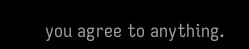you agree to anything.